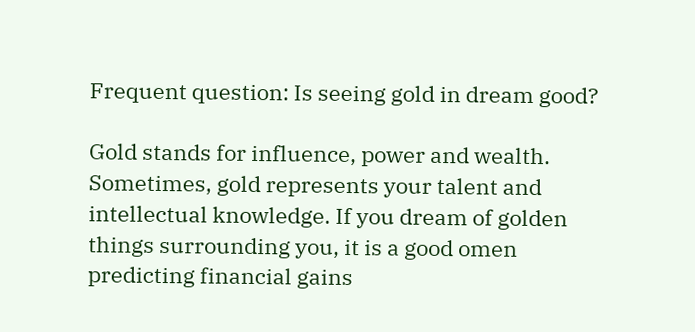Frequent question: Is seeing gold in dream good?

Gold stands for influence, power and wealth. Sometimes, gold represents your talent and intellectual knowledge. If you dream of golden things surrounding you, it is a good omen predicting financial gains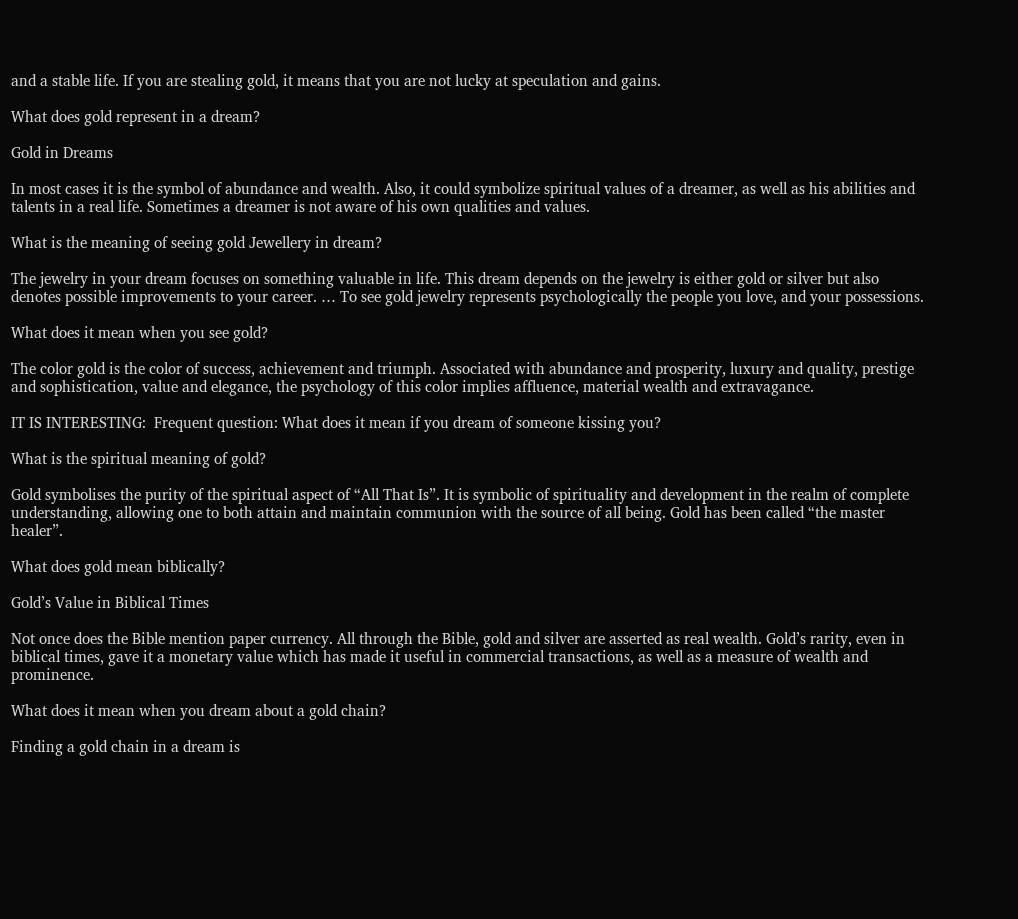and a stable life. If you are stealing gold, it means that you are not lucky at speculation and gains.

What does gold represent in a dream?

Gold in Dreams

In most cases it is the symbol of abundance and wealth. Also, it could symbolize spiritual values of a dreamer, as well as his abilities and talents in a real life. Sometimes a dreamer is not aware of his own qualities and values.

What is the meaning of seeing gold Jewellery in dream?

The jewelry in your dream focuses on something valuable in life. This dream depends on the jewelry is either gold or silver but also denotes possible improvements to your career. … To see gold jewelry represents psychologically the people you love, and your possessions.

What does it mean when you see gold?

The color gold is the color of success, achievement and triumph. Associated with abundance and prosperity, luxury and quality, prestige and sophistication, value and elegance, the psychology of this color implies affluence, material wealth and extravagance.

IT IS INTERESTING:  Frequent question: What does it mean if you dream of someone kissing you?

What is the spiritual meaning of gold?

Gold symbolises the purity of the spiritual aspect of “All That Is”. It is symbolic of spirituality and development in the realm of complete understanding, allowing one to both attain and maintain communion with the source of all being. Gold has been called “the master healer”.

What does gold mean biblically?

Gold’s Value in Biblical Times

Not once does the Bible mention paper currency. All through the Bible, gold and silver are asserted as real wealth. Gold’s rarity, even in biblical times, gave it a monetary value which has made it useful in commercial transactions, as well as a measure of wealth and prominence.

What does it mean when you dream about a gold chain?

Finding a gold chain in a dream is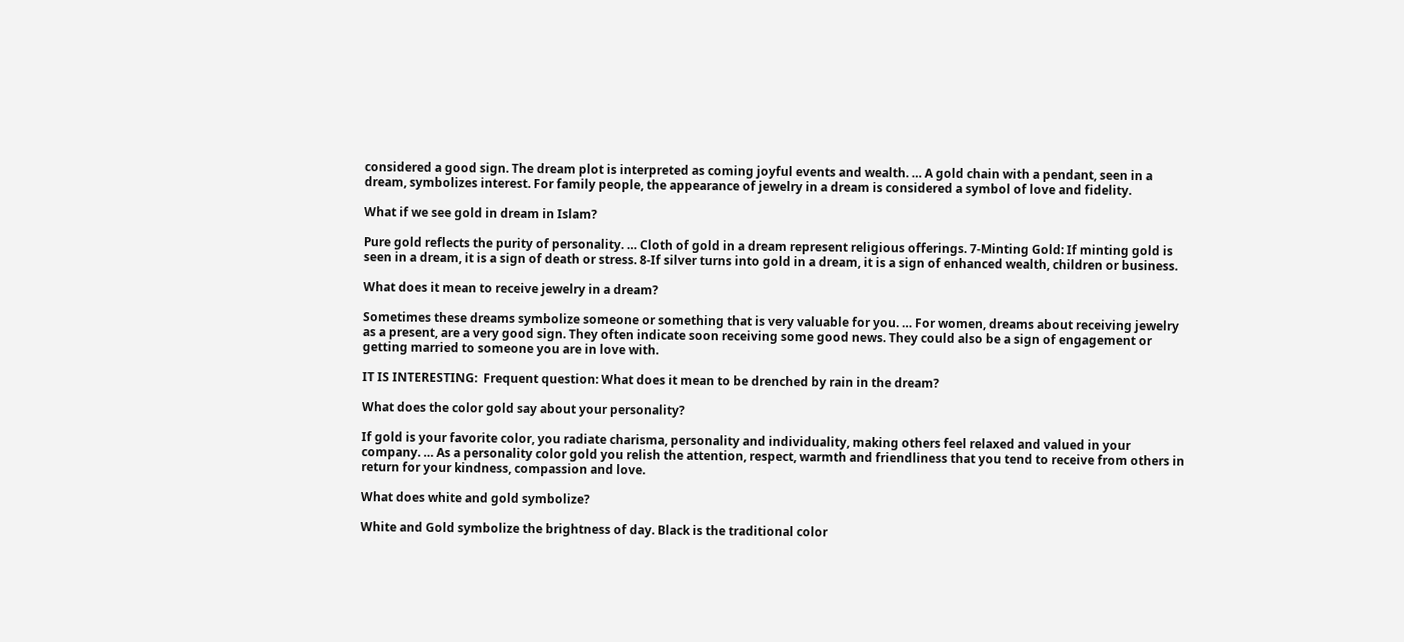considered a good sign. The dream plot is interpreted as coming joyful events and wealth. … A gold chain with a pendant, seen in a dream, symbolizes interest. For family people, the appearance of jewelry in a dream is considered a symbol of love and fidelity.

What if we see gold in dream in Islam?

Pure gold reflects the purity of personality. … Cloth of gold in a dream represent religious offerings. 7-Minting Gold: If minting gold is seen in a dream, it is a sign of death or stress. 8-If silver turns into gold in a dream, it is a sign of enhanced wealth, children or business.

What does it mean to receive jewelry in a dream?

Sometimes these dreams symbolize someone or something that is very valuable for you. … For women, dreams about receiving jewelry as a present, are a very good sign. They often indicate soon receiving some good news. They could also be a sign of engagement or getting married to someone you are in love with.

IT IS INTERESTING:  Frequent question: What does it mean to be drenched by rain in the dream?

What does the color gold say about your personality?

If gold is your favorite color, you radiate charisma, personality and individuality, making others feel relaxed and valued in your company. … As a personality color gold you relish the attention, respect, warmth and friendliness that you tend to receive from others in return for your kindness, compassion and love.

What does white and gold symbolize?

White and Gold symbolize the brightness of day. Black is the traditional color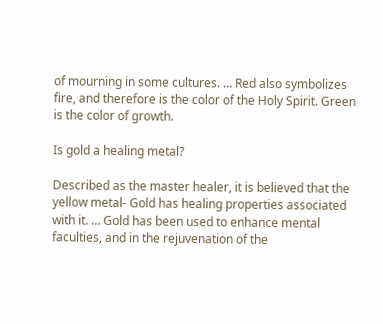of mourning in some cultures. … Red also symbolizes fire, and therefore is the color of the Holy Spirit. Green is the color of growth.

Is gold a healing metal?

Described as the master healer, it is believed that the yellow metal- Gold has healing properties associated with it. … Gold has been used to enhance mental faculties, and in the rejuvenation of the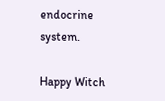endocrine system.

Happy Witch